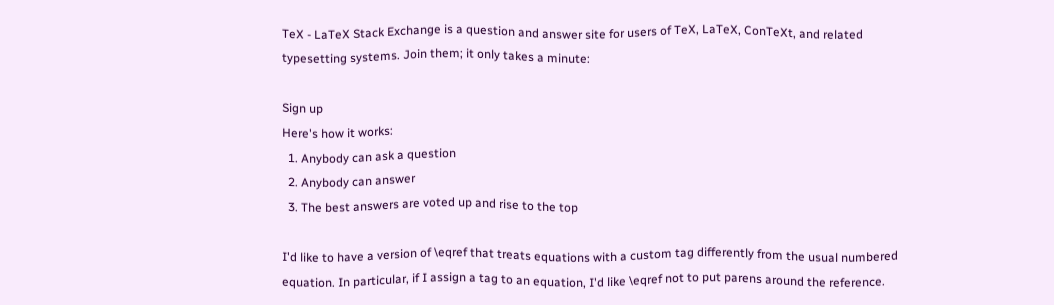TeX - LaTeX Stack Exchange is a question and answer site for users of TeX, LaTeX, ConTeXt, and related typesetting systems. Join them; it only takes a minute:

Sign up
Here's how it works:
  1. Anybody can ask a question
  2. Anybody can answer
  3. The best answers are voted up and rise to the top

I'd like to have a version of \eqref that treats equations with a custom tag differently from the usual numbered equation. In particular, if I assign a tag to an equation, I'd like \eqref not to put parens around the reference.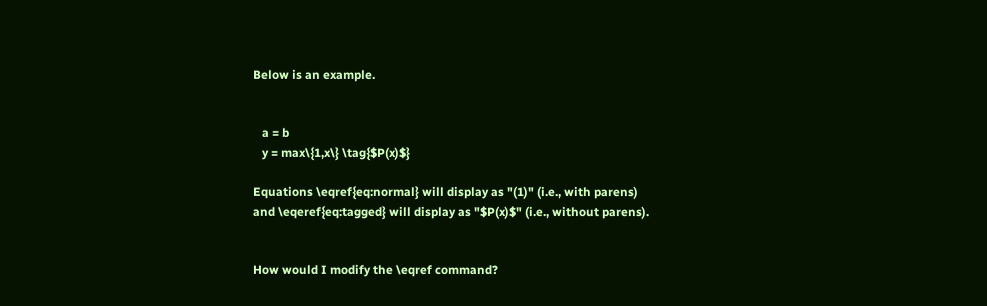Below is an example.


   a = b
   y = max\{1,x\} \tag{$P(x)$}

Equations \eqref{eq:normal} will display as "(1)" (i.e., with parens)
and \eqeref{eq:tagged} will display as "$P(x)$" (i.e., without parens).


How would I modify the \eqref command?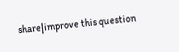share|improve this question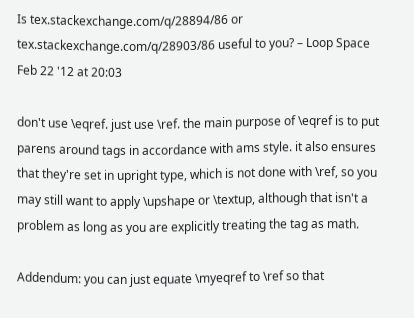Is tex.stackexchange.com/q/28894/86 or tex.stackexchange.com/q/28903/86 useful to you? – Loop Space Feb 22 '12 at 20:03

don't use \eqref. just use \ref. the main purpose of \eqref is to put parens around tags in accordance with ams style. it also ensures that they're set in upright type, which is not done with \ref, so you may still want to apply \upshape or \textup, although that isn't a problem as long as you are explicitly treating the tag as math.

Addendum: you can just equate \myeqref to \ref so that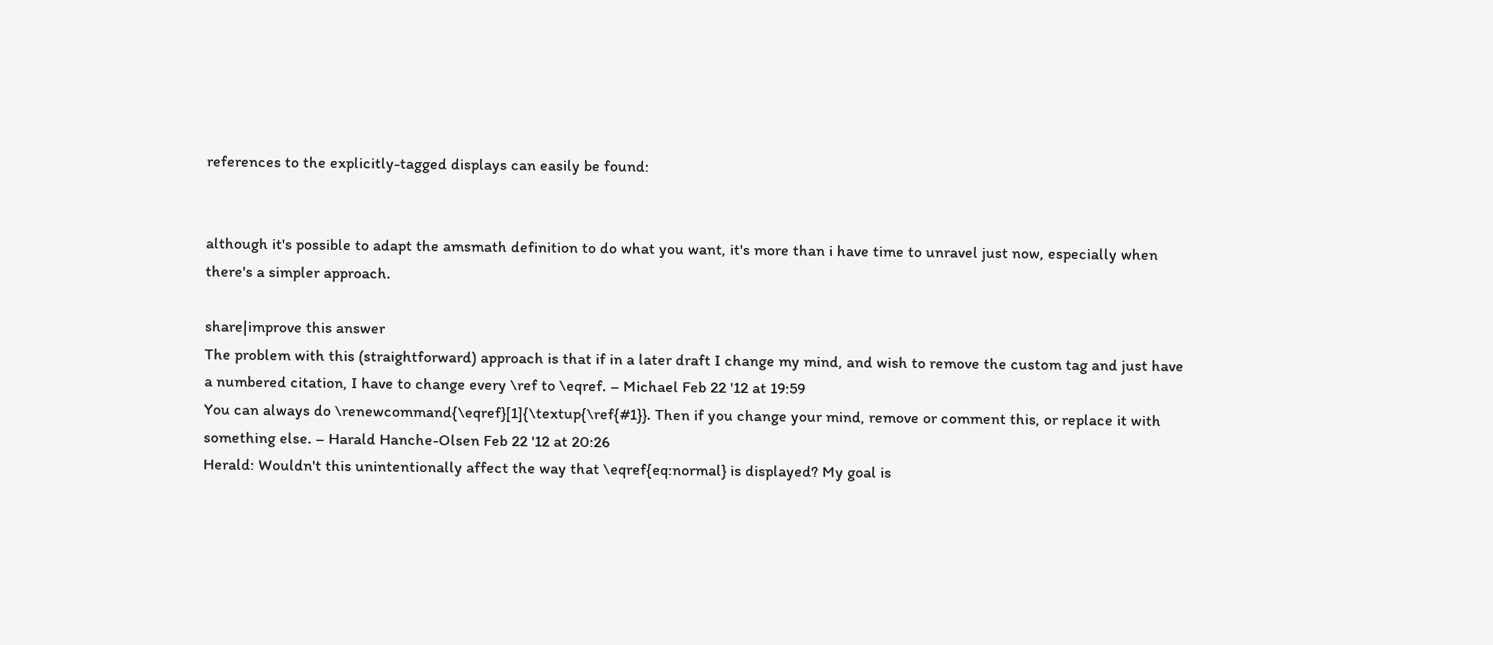references to the explicitly-tagged displays can easily be found:


although it's possible to adapt the amsmath definition to do what you want, it's more than i have time to unravel just now, especially when there's a simpler approach.

share|improve this answer
The problem with this (straightforward) approach is that if in a later draft I change my mind, and wish to remove the custom tag and just have a numbered citation, I have to change every \ref to \eqref. – Michael Feb 22 '12 at 19:59
You can always do \renewcommand{\eqref}[1]{\textup{\ref{#1}}. Then if you change your mind, remove or comment this, or replace it with something else. – Harald Hanche-Olsen Feb 22 '12 at 20:26
Herald: Wouldn't this unintentionally affect the way that \eqref{eq:normal} is displayed? My goal is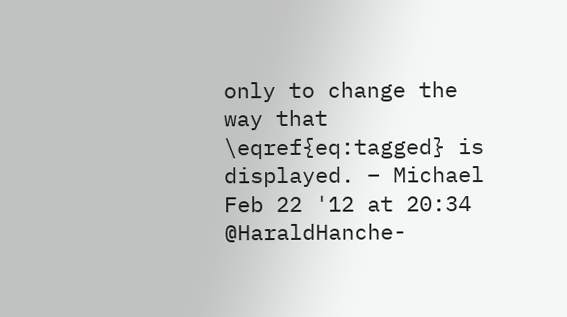only to change the way that \eqref{eq:tagged} is displayed. – Michael Feb 22 '12 at 20:34
@HaraldHanche-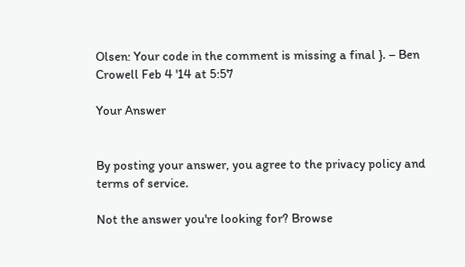Olsen: Your code in the comment is missing a final }. – Ben Crowell Feb 4 '14 at 5:57

Your Answer


By posting your answer, you agree to the privacy policy and terms of service.

Not the answer you're looking for? Browse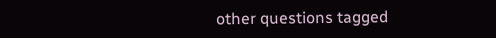other questions tagged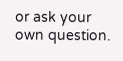or ask your own question.